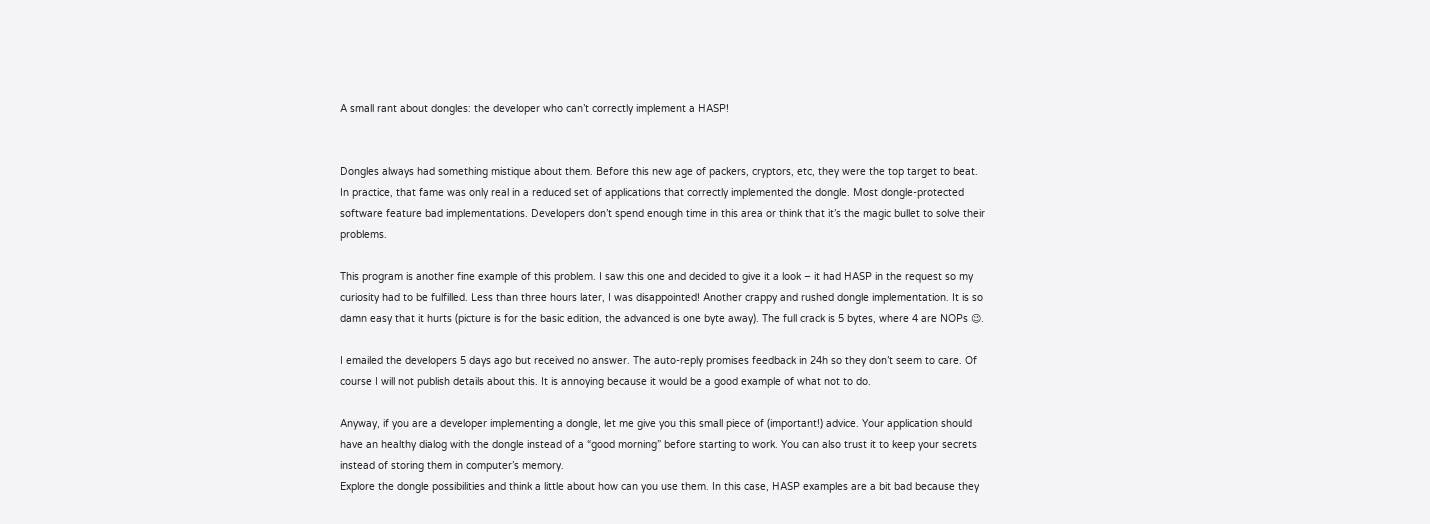A small rant about dongles: the developer who can’t correctly implement a HASP!


Dongles always had something mistique about them. Before this new age of packers, cryptors, etc, they were the top target to beat. In practice, that fame was only real in a reduced set of applications that correctly implemented the dongle. Most dongle-protected software feature bad implementations. Developers don’t spend enough time in this area or think that it’s the magic bullet to solve their problems.

This program is another fine example of this problem. I saw this one and decided to give it a look – it had HASP in the request so my curiosity had to be fulfilled. Less than three hours later, I was disappointed! Another crappy and rushed dongle implementation. It is so damn easy that it hurts (picture is for the basic edition, the advanced is one byte away). The full crack is 5 bytes, where 4 are NOPs 😉.

I emailed the developers 5 days ago but received no answer. The auto-reply promises feedback in 24h so they don’t seem to care. Of course I will not publish details about this. It is annoying because it would be a good example of what not to do.

Anyway, if you are a developer implementing a dongle, let me give you this small piece of (important!) advice. Your application should have an healthy dialog with the dongle instead of a “good morning” before starting to work. You can also trust it to keep your secrets instead of storing them in computer’s memory.
Explore the dongle possibilities and think a little about how can you use them. In this case, HASP examples are a bit bad because they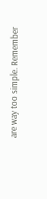are way too simple. Remember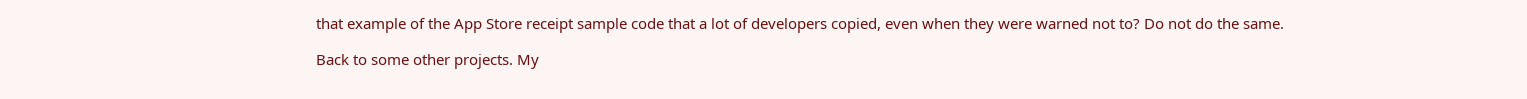that example of the App Store receipt sample code that a lot of developers copied, even when they were warned not to? Do not do the same.

Back to some other projects. My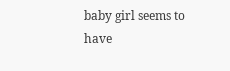baby girl seems to have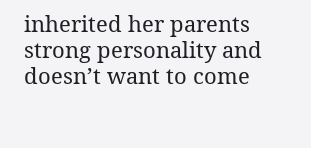inherited her parents strong personality and doesn’t want to come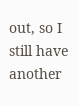out, so I still have another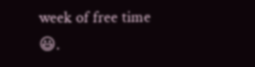week of free time 😃.